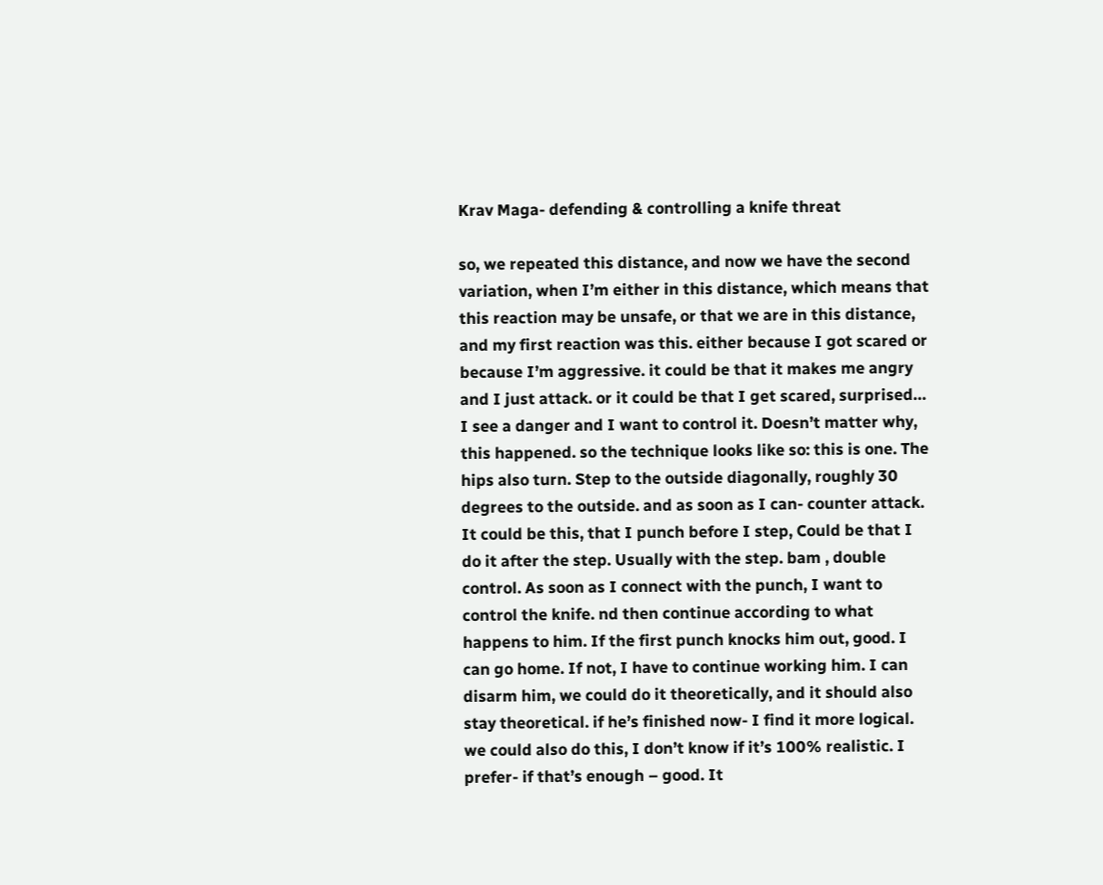Krav Maga- defending & controlling a knife threat

so, we repeated this distance, and now we have the second variation, when I’m either in this distance, which means that this reaction may be unsafe, or that we are in this distance, and my first reaction was this. either because I got scared or because I’m aggressive. it could be that it makes me angry and I just attack. or it could be that I get scared, surprised… I see a danger and I want to control it. Doesn’t matter why, this happened. so the technique looks like so: this is one. The hips also turn. Step to the outside diagonally, roughly 30 degrees to the outside. and as soon as I can- counter attack. It could be this, that I punch before I step, Could be that I do it after the step. Usually with the step. bam , double control. As soon as I connect with the punch, I want to control the knife. nd then continue according to what happens to him. If the first punch knocks him out, good. I can go home. If not, I have to continue working him. I can disarm him, we could do it theoretically, and it should also stay theoretical. if he’s finished now- I find it more logical. we could also do this, I don’t know if it’s 100% realistic. I prefer- if that’s enough – good. It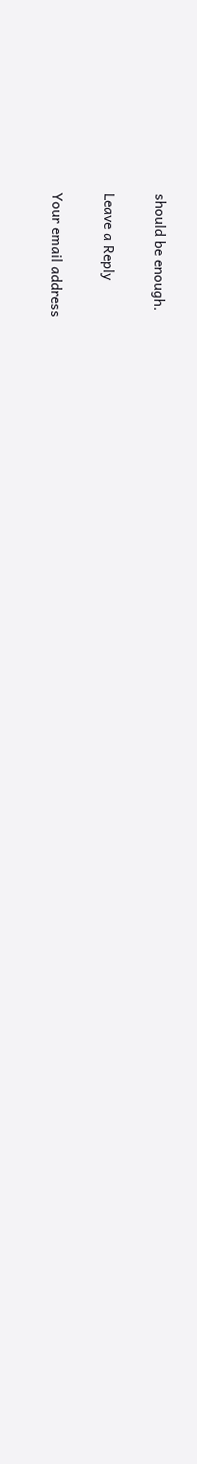should be enough.

Leave a Reply

Your email address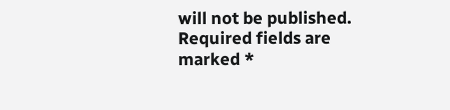will not be published. Required fields are marked *